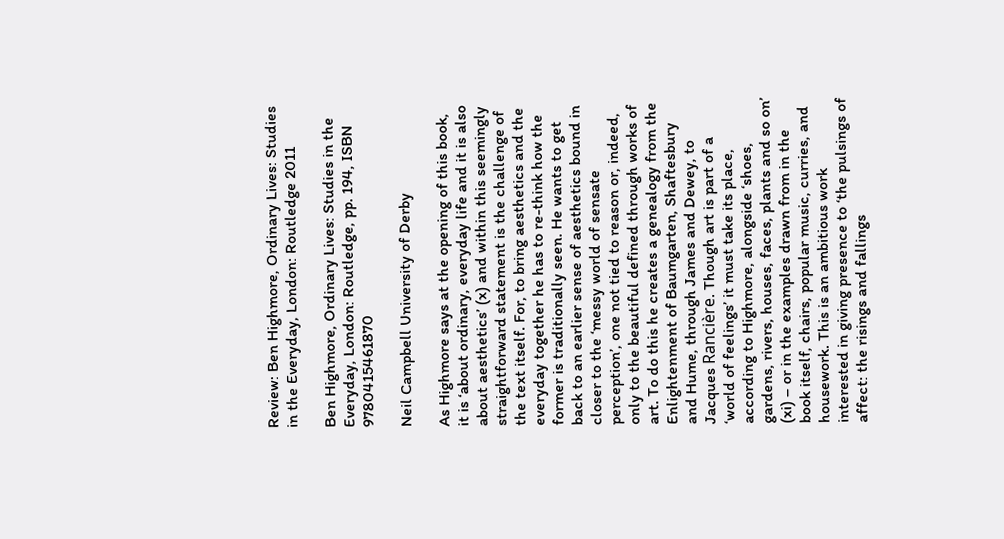Review: Ben Highmore, Ordinary Lives: Studies in the Everyday, London: Routledge 2011

Ben Highmore, Ordinary Lives: Studies in the Everyday, London: Routledge, pp. 194, ISBN 9780415461870

Neil Campbell University of Derby

As Highmore says at the opening of this book, it is ‘about ordinary, everyday life and it is also about aesthetics’ (x) and within this seemingly straightforward statement is the challenge of the text itself. For, to bring aesthetics and the everyday together he has to re-think how the former is traditionally seen. He wants to get back to an earlier sense of aesthetics bound in closer to the ‘messy world of sensate perception’, one not tied to reason or, indeed, only to the beautiful defined through works of art. To do this he creates a genealogy from the Enlightenment of Baumgarten, Shaftesbury and Hume, through James and Dewey, to Jacques Rancière. Though art is part of a ‘world of feelings’ it must take its place, according to Highmore, alongside ‘shoes, gardens, rivers, houses, faces, plants and so on’ (xi) – or in the examples drawn from in the book itself, chairs, popular music, curries, and housework. This is an ambitious work interested in giving presence to ‘the pulsings of affect: the risings and fallings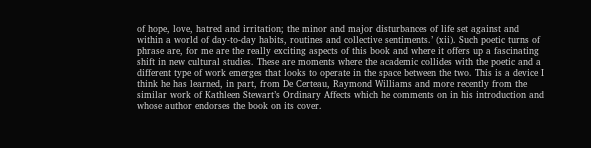of hope, love, hatred and irritation; the minor and major disturbances of life set against and within a world of day-to-day habits, routines and collective sentiments.’ (xii). Such poetic turns of phrase are, for me are the really exciting aspects of this book and where it offers up a fascinating shift in new cultural studies. These are moments where the academic collides with the poetic and a different type of work emerges that looks to operate in the space between the two. This is a device I think he has learned, in part, from De Certeau, Raymond Williams and more recently from the similar work of Kathleen Stewart’s Ordinary Affects which he comments on in his introduction and whose author endorses the book on its cover.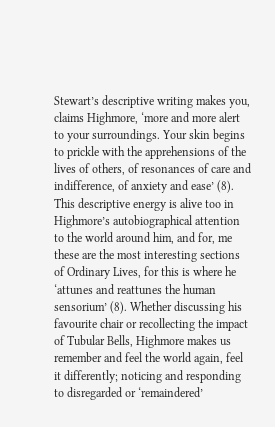Stewart’s descriptive writing makes you, claims Highmore, ‘more and more alert to your surroundings. Your skin begins to prickle with the apprehensions of the lives of others, of resonances of care and indifference, of anxiety and ease’ (8). This descriptive energy is alive too in Highmore’s autobiographical attention to the world around him, and for, me these are the most interesting sections of Ordinary Lives, for this is where he ‘attunes and reattunes the human sensorium’ (8). Whether discussing his favourite chair or recollecting the impact of Tubular Bells, Highmore makes us remember and feel the world again, feel it differently; noticing and responding to disregarded or ‘remaindered’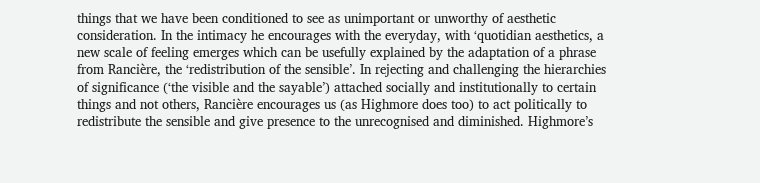things that we have been conditioned to see as unimportant or unworthy of aesthetic consideration. In the intimacy he encourages with the everyday, with ‘quotidian aesthetics, a new scale of feeling emerges which can be usefully explained by the adaptation of a phrase from Rancière, the ‘redistribution of the sensible’. In rejecting and challenging the hierarchies of significance (‘the visible and the sayable’) attached socially and institutionally to certain things and not others, Rancière encourages us (as Highmore does too) to act politically to redistribute the sensible and give presence to the unrecognised and diminished. Highmore’s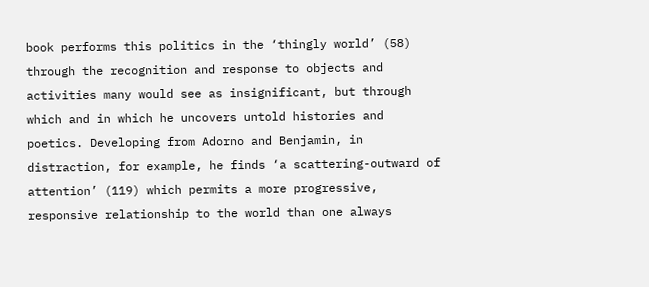book performs this politics in the ‘thingly world’ (58) through the recognition and response to objects and activities many would see as insignificant, but through which and in which he uncovers untold histories and poetics. Developing from Adorno and Benjamin, in distraction, for example, he finds ‘a scattering-outward of attention’ (119) which permits a more progressive, responsive relationship to the world than one always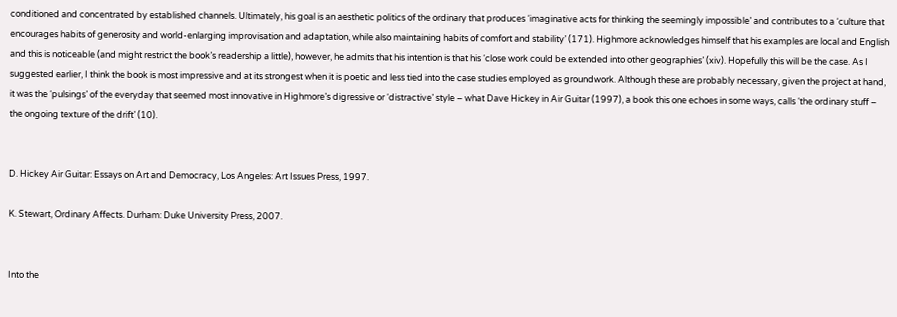conditioned and concentrated by established channels. Ultimately, his goal is an aesthetic politics of the ordinary that produces ‘imaginative acts for thinking the seemingly impossible’ and contributes to a ‘culture that encourages habits of generosity and world-enlarging improvisation and adaptation, while also maintaining habits of comfort and stability’ (171). Highmore acknowledges himself that his examples are local and English and this is noticeable (and might restrict the book’s readership a little), however, he admits that his intention is that his ‘close work could be extended into other geographies’ (xiv). Hopefully this will be the case. As I suggested earlier, I think the book is most impressive and at its strongest when it is poetic and less tied into the case studies employed as groundwork. Although these are probably necessary, given the project at hand, it was the ‘pulsings’ of the everyday that seemed most innovative in Highmore’s digressive or ‘distractive’ style – what Dave Hickey in Air Guitar (1997), a book this one echoes in some ways, calls ‘the ordinary stuff – the ongoing texture of the drift’ (10).


D. Hickey Air Guitar: Essays on Art and Democracy, Los Angeles: Art Issues Press, 1997.

K. Stewart, Ordinary Affects. Durham: Duke University Press, 2007.


Into the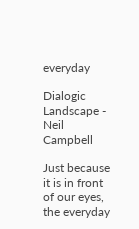everyday

Dialogic Landscape - Neil Campbell

Just because it is in front of our eyes, the everyday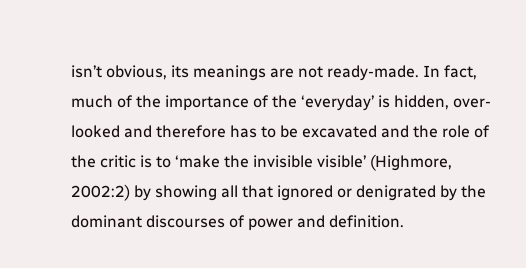isn’t obvious, its meanings are not ready-made. In fact, much of the importance of the ‘everyday’ is hidden, over-looked and therefore has to be excavated and the role of the critic is to ‘make the invisible visible’ (Highmore, 2002:2) by showing all that ignored or denigrated by the dominant discourses of power and definition.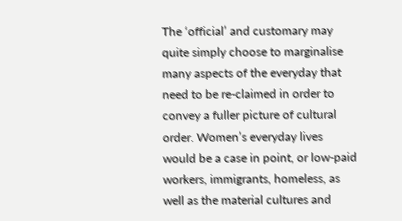The ‘official’ and customary may quite simply choose to marginalise many aspects of the everyday that need to be re-claimed in order to convey a fuller picture of cultural order. Women’s everyday lives would be a case in point, or low-paid workers, immigrants, homeless, as well as the material cultures and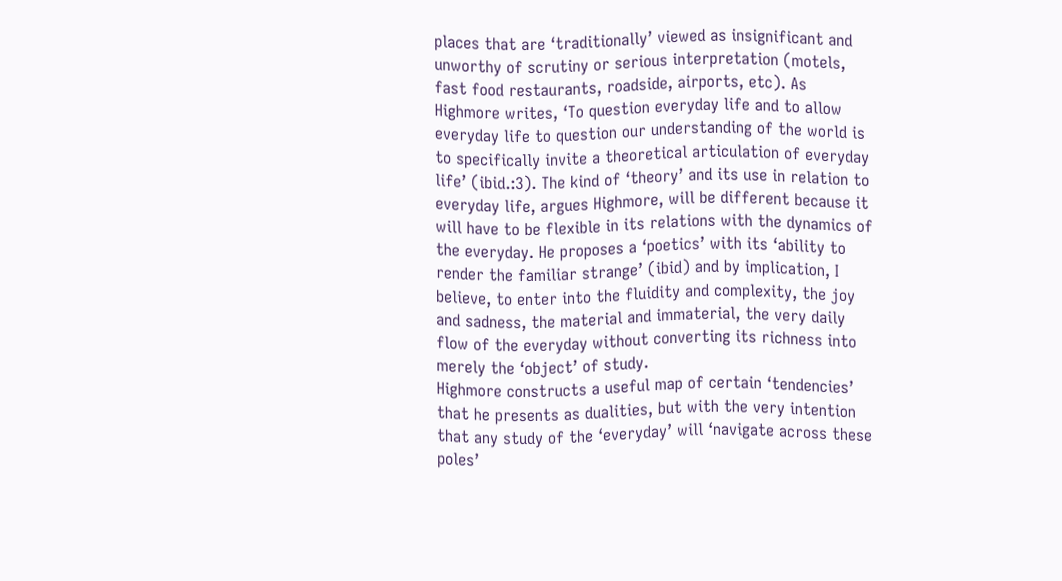places that are ‘traditionally’ viewed as insignificant and unworthy of scrutiny or serious interpretation (motels, fast food restaurants, roadside, airports, etc). As Highmore writes, ‘To question everyday life and to allow everyday life to question our understanding of the world is to specifically invite a theoretical articulation of everyday life’ (ibid.:3). The kind of ‘theory’ and its use in relation to everyday life, argues Highmore, will be different because it will have to be flexible in its relations with the dynamics of the everyday. He proposes a ‘poetics’ with its ‘ability to render the familiar strange’ (ibid) and by implication, I believe, to enter into the fluidity and complexity, the joy and sadness, the material and immaterial, the very daily flow of the everyday without converting its richness into merely the ‘object’ of study.
Highmore constructs a useful map of certain ‘tendencies’ that he presents as dualities, but with the very intention that any study of the ‘everyday’ will ‘navigate across these poles’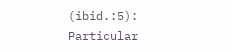(ibid.:5):
Particular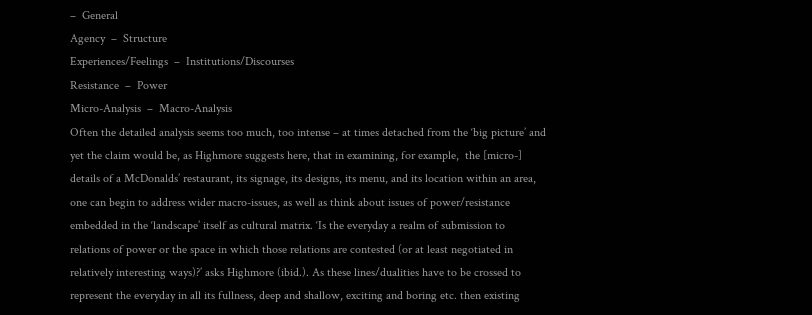–  General
Agency  –  Structure
Experiences/Feelings  –  Institutions/Discourses
Resistance  –  Power
Micro-Analysis  –  Macro-Analysis
Often the detailed analysis seems too much, too intense – at times detached from the ‘big picture’ and yet the claim would be, as Highmore suggests here, that in examining, for example,  the [micro-] details of a McDonalds’ restaurant, its signage, its designs, its menu, and its location within an area, one can begin to address wider macro-issues, as well as think about issues of power/resistance embedded in the ‘landscape’ itself as cultural matrix. ‘Is the everyday a realm of submission to relations of power or the space in which those relations are contested (or at least negotiated in relatively interesting ways)?’ asks Highmore (ibid.). As these lines/dualities have to be crossed to represent the everyday in all its fullness, deep and shallow, exciting and boring etc. then existing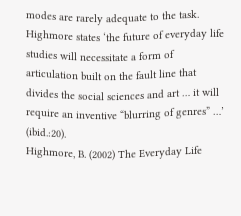modes are rarely adequate to the task. Highmore states ‘the future of everyday life studies will necessitate a form of articulation built on the fault line that divides the social sciences and art … it will require an inventive “blurring of genres” …’ (ibid.:20).
Highmore, B. (2002) The Everyday Life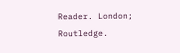Reader. London; Routledge.